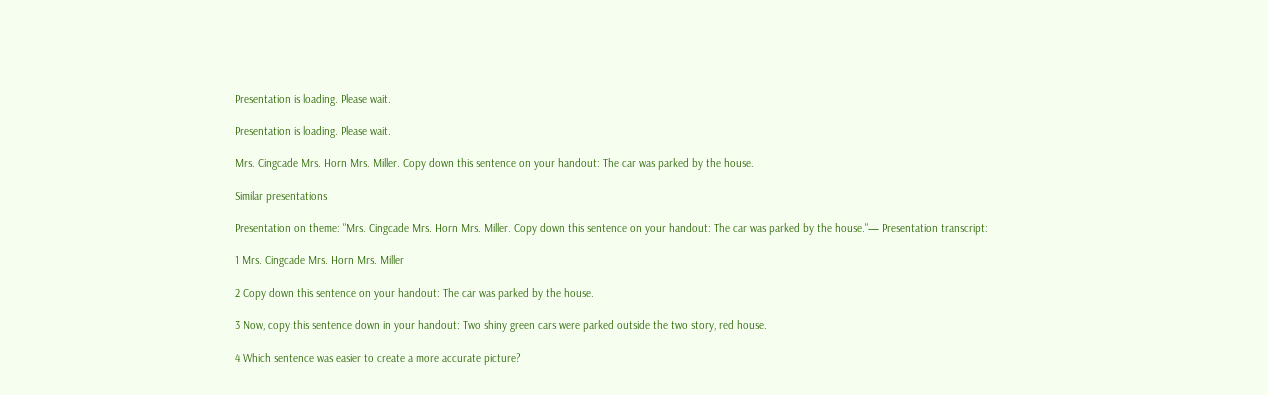Presentation is loading. Please wait.

Presentation is loading. Please wait.

Mrs. Cingcade Mrs. Horn Mrs. Miller. Copy down this sentence on your handout: The car was parked by the house.

Similar presentations

Presentation on theme: "Mrs. Cingcade Mrs. Horn Mrs. Miller. Copy down this sentence on your handout: The car was parked by the house."— Presentation transcript:

1 Mrs. Cingcade Mrs. Horn Mrs. Miller

2 Copy down this sentence on your handout: The car was parked by the house.

3 Now, copy this sentence down in your handout: Two shiny green cars were parked outside the two story, red house.

4 Which sentence was easier to create a more accurate picture?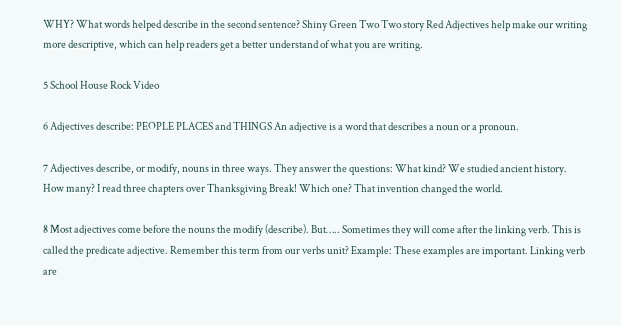WHY? What words helped describe in the second sentence? Shiny Green Two Two story Red Adjectives help make our writing more descriptive, which can help readers get a better understand of what you are writing.

5 School House Rock Video

6 Adjectives describe: PEOPLE PLACES and THINGS An adjective is a word that describes a noun or a pronoun.

7 Adjectives describe, or modify, nouns in three ways. They answer the questions: What kind? We studied ancient history. How many? I read three chapters over Thanksgiving Break! Which one? That invention changed the world.

8 Most adjectives come before the nouns the modify (describe). But….. Sometimes they will come after the linking verb. This is called the predicate adjective. Remember this term from our verbs unit? Example: These examples are important. Linking verb are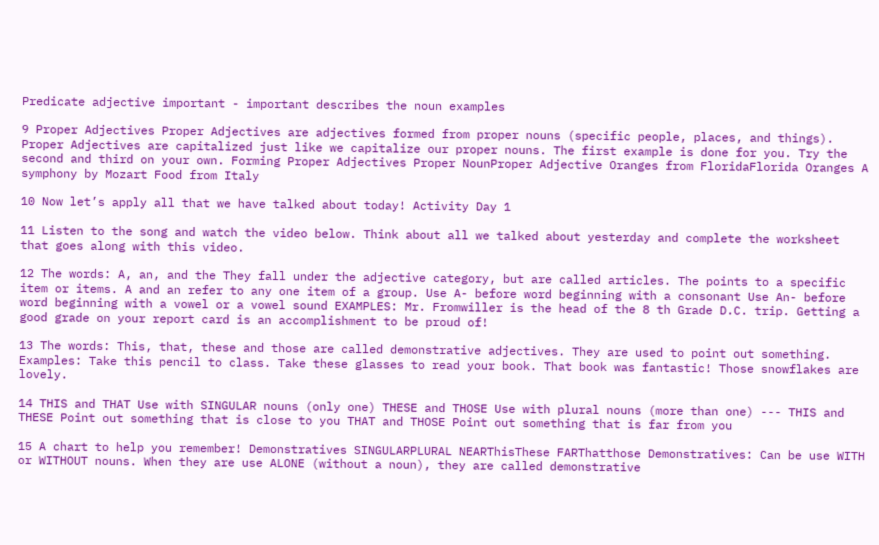Predicate adjective important - important describes the noun examples

9 Proper Adjectives Proper Adjectives are adjectives formed from proper nouns (specific people, places, and things). Proper Adjectives are capitalized just like we capitalize our proper nouns. The first example is done for you. Try the second and third on your own. Forming Proper Adjectives Proper NounProper Adjective Oranges from FloridaFlorida Oranges A symphony by Mozart Food from Italy

10 Now let’s apply all that we have talked about today! Activity Day 1

11 Listen to the song and watch the video below. Think about all we talked about yesterday and complete the worksheet that goes along with this video.

12 The words: A, an, and the They fall under the adjective category, but are called articles. The points to a specific item or items. A and an refer to any one item of a group. Use A- before word beginning with a consonant Use An- before word beginning with a vowel or a vowel sound EXAMPLES: Mr. Fromwiller is the head of the 8 th Grade D.C. trip. Getting a good grade on your report card is an accomplishment to be proud of!

13 The words: This, that, these and those are called demonstrative adjectives. They are used to point out something. Examples: Take this pencil to class. Take these glasses to read your book. That book was fantastic! Those snowflakes are lovely.

14 THIS and THAT Use with SINGULAR nouns (only one) THESE and THOSE Use with plural nouns (more than one) --- THIS and THESE Point out something that is close to you THAT and THOSE Point out something that is far from you

15 A chart to help you remember! Demonstratives SINGULARPLURAL NEARThisThese FARThatthose Demonstratives: Can be use WITH or WITHOUT nouns. When they are use ALONE (without a noun), they are called demonstrative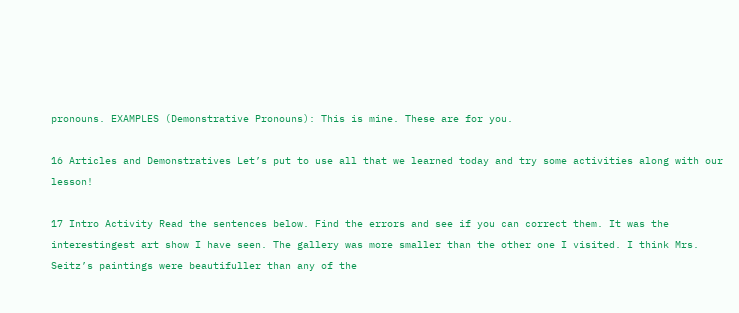pronouns. EXAMPLES (Demonstrative Pronouns): This is mine. These are for you.

16 Articles and Demonstratives Let’s put to use all that we learned today and try some activities along with our lesson!

17 Intro Activity Read the sentences below. Find the errors and see if you can correct them. It was the interestingest art show I have seen. The gallery was more smaller than the other one I visited. I think Mrs. Seitz’s paintings were beautifuller than any of the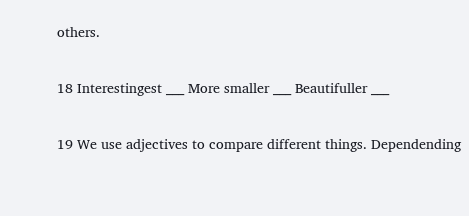others.

18 Interestingest ___ More smaller ___ Beautifuller ___

19 We use adjectives to compare different things. Dependending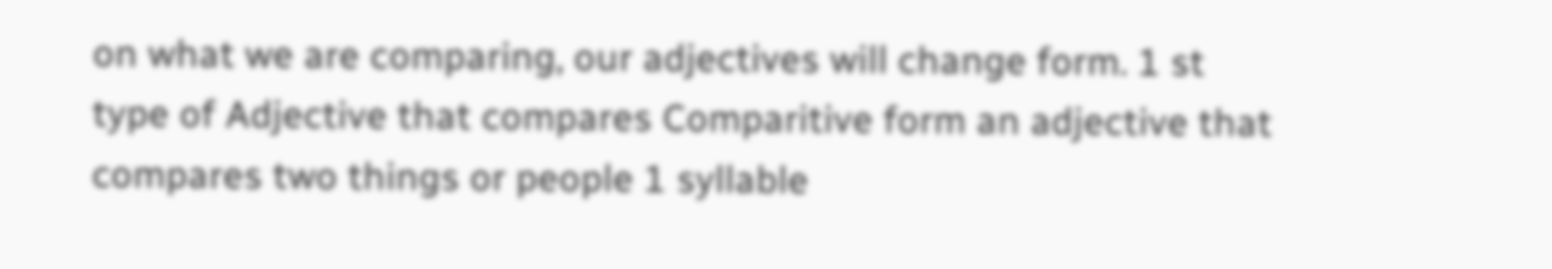on what we are comparing, our adjectives will change form. 1 st type of Adjective that compares Comparitive form an adjective that compares two things or people 1 syllable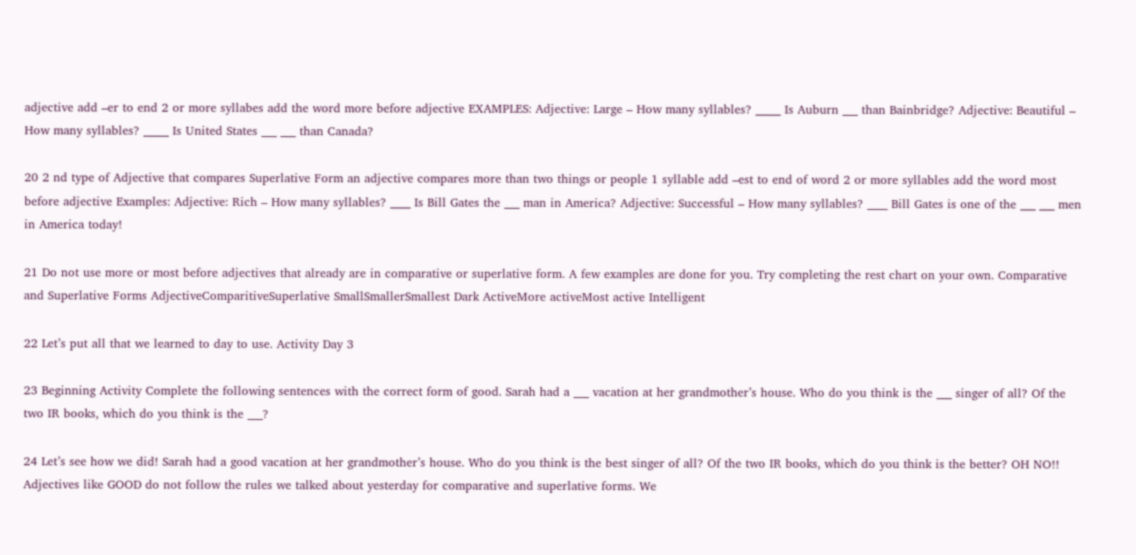adjective add –er to end 2 or more syllabes add the word more before adjective EXAMPLES: Adjective: Large – How many syllables? _____ Is Auburn ___ than Bainbridge? Adjective: Beautiful – How many syllables? _____ Is United States ___ ___ than Canada?

20 2 nd type of Adjective that compares Superlative Form an adjective compares more than two things or people 1 syllable add –est to end of word 2 or more syllables add the word most before adjective Examples: Adjective: Rich – How many syllables? ____ Is Bill Gates the ___ man in America? Adjective: Successful – How many syllables? ____ Bill Gates is one of the ___ ___ men in America today!

21 Do not use more or most before adjectives that already are in comparative or superlative form. A few examples are done for you. Try completing the rest chart on your own. Comparative and Superlative Forms AdjectiveComparitiveSuperlative SmallSmallerSmallest Dark ActiveMore activeMost active Intelligent

22 Let’s put all that we learned to day to use. Activity Day 3

23 Beginning Activity Complete the following sentences with the correct form of good. Sarah had a ___ vacation at her grandmother’s house. Who do you think is the ___ singer of all? Of the two IR books, which do you think is the ___?

24 Let’s see how we did! Sarah had a good vacation at her grandmother’s house. Who do you think is the best singer of all? Of the two IR books, which do you think is the better? OH NO!! Adjectives like GOOD do not follow the rules we talked about yesterday for comparative and superlative forms. We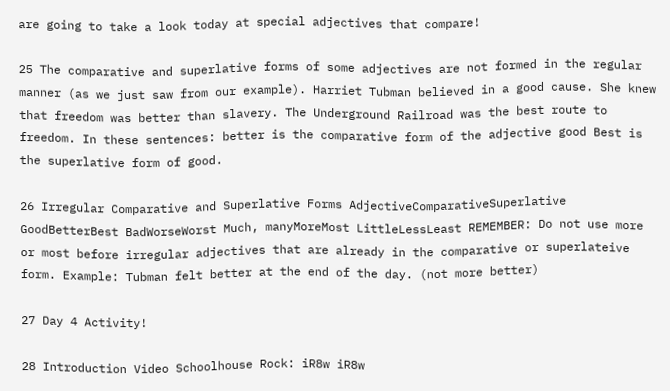are going to take a look today at special adjectives that compare!

25 The comparative and superlative forms of some adjectives are not formed in the regular manner (as we just saw from our example). Harriet Tubman believed in a good cause. She knew that freedom was better than slavery. The Underground Railroad was the best route to freedom. In these sentences: better is the comparative form of the adjective good Best is the superlative form of good.

26 Irregular Comparative and Superlative Forms AdjectiveComparativeSuperlative GoodBetterBest BadWorseWorst Much, manyMoreMost LittleLessLeast REMEMBER: Do not use more or most before irregular adjectives that are already in the comparative or superlateive form. Example: Tubman felt better at the end of the day. (not more better)

27 Day 4 Activity!

28 Introduction Video Schoolhouse Rock: iR8w iR8w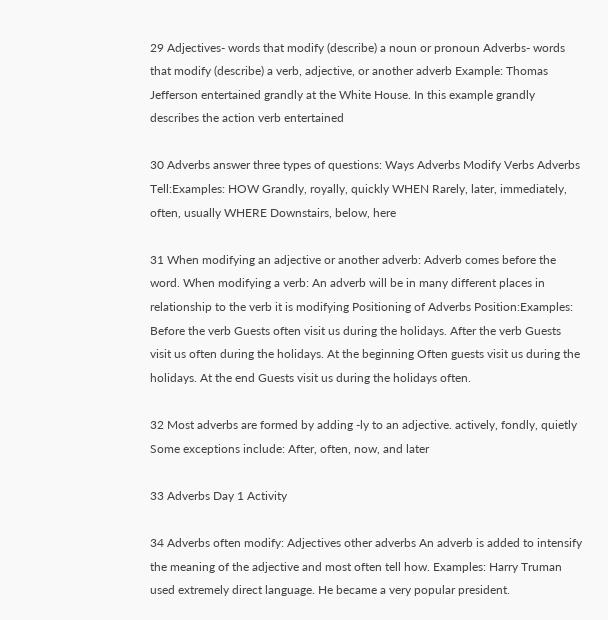29 Adjectives- words that modify (describe) a noun or pronoun Adverbs- words that modify (describe) a verb, adjective, or another adverb Example: Thomas Jefferson entertained grandly at the White House. In this example grandly describes the action verb entertained

30 Adverbs answer three types of questions: Ways Adverbs Modify Verbs Adverbs Tell:Examples: HOW Grandly, royally, quickly WHEN Rarely, later, immediately, often, usually WHERE Downstairs, below, here

31 When modifying an adjective or another adverb: Adverb comes before the word. When modifying a verb: An adverb will be in many different places in relationship to the verb it is modifying Positioning of Adverbs Position:Examples: Before the verb Guests often visit us during the holidays. After the verb Guests visit us often during the holidays. At the beginning Often guests visit us during the holidays. At the end Guests visit us during the holidays often.

32 Most adverbs are formed by adding -ly to an adjective. actively, fondly, quietly Some exceptions include: After, often, now, and later

33 Adverbs Day 1 Activity

34 Adverbs often modify: Adjectives other adverbs An adverb is added to intensify the meaning of the adjective and most often tell how. Examples: Harry Truman used extremely direct language. He became a very popular president.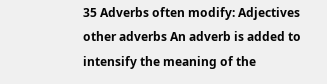35 Adverbs often modify: Adjectives other adverbs An adverb is added to intensify the meaning of the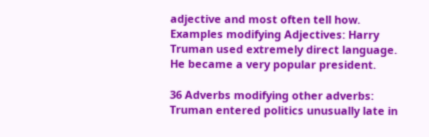adjective and most often tell how. Examples modifying Adjectives: Harry Truman used extremely direct language. He became a very popular president.

36 Adverbs modifying other adverbs: Truman entered politics unusually late in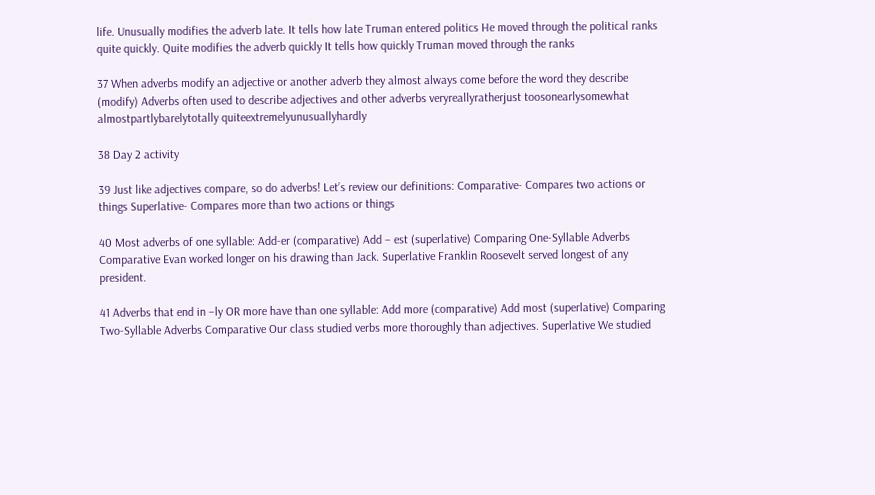life. Unusually modifies the adverb late. It tells how late Truman entered politics He moved through the political ranks quite quickly. Quite modifies the adverb quickly It tells how quickly Truman moved through the ranks

37 When adverbs modify an adjective or another adverb they almost always come before the word they describe (modify) Adverbs often used to describe adjectives and other adverbs veryreallyratherjust toosonearlysomewhat almostpartlybarelytotally quiteextremelyunusuallyhardly

38 Day 2 activity

39 Just like adjectives compare, so do adverbs! Let’s review our definitions: Comparative- Compares two actions or things Superlative- Compares more than two actions or things

40 Most adverbs of one syllable: Add-er (comparative) Add – est (superlative) Comparing One-Syllable Adverbs Comparative Evan worked longer on his drawing than Jack. Superlative Franklin Roosevelt served longest of any president.

41 Adverbs that end in –ly OR more have than one syllable: Add more (comparative) Add most (superlative) Comparing Two-Syllable Adverbs Comparative Our class studied verbs more thoroughly than adjectives. Superlative We studied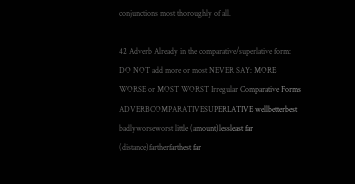conjunctions most thoroughly of all.

42 Adverb Already in the comparative/superlative form: DO NOT add more or most NEVER SAY: MORE WORSE or MOST WORST Irregular Comparative Forms ADVERBCOMPARATIVESUPERLATIVE wellbetterbest badlyworseworst little (amount)lessleast far (distance)fartherfarthest far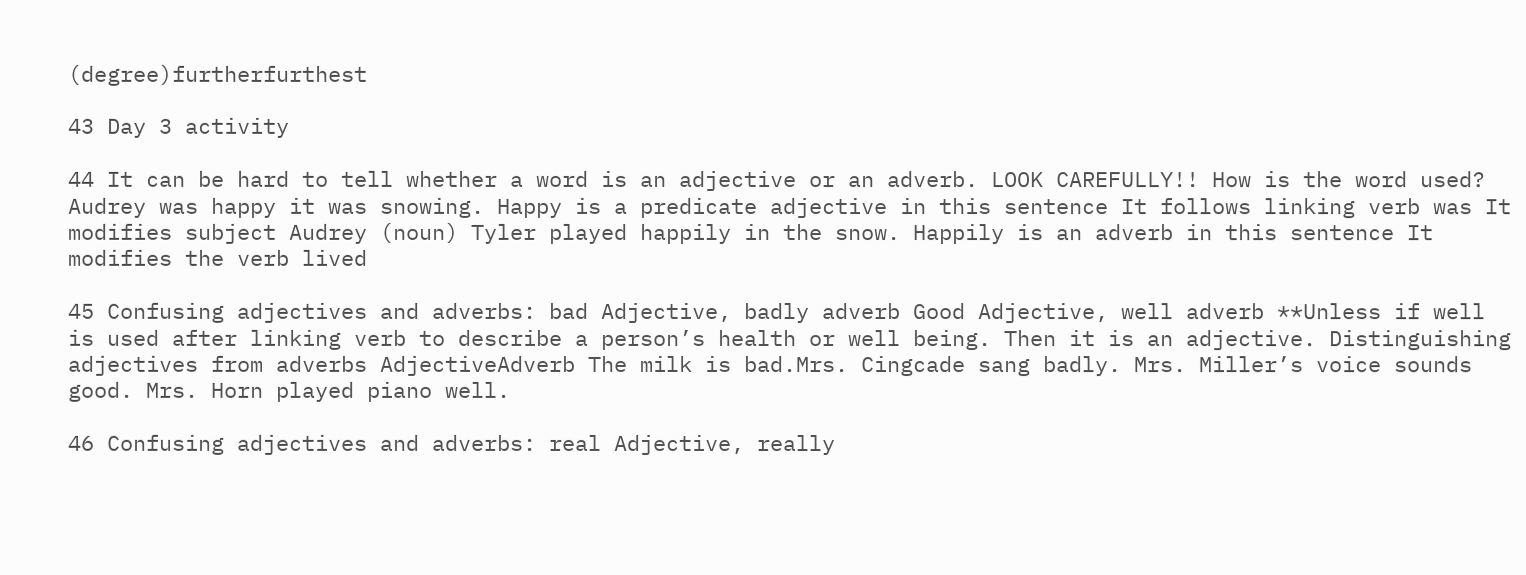(degree)furtherfurthest

43 Day 3 activity

44 It can be hard to tell whether a word is an adjective or an adverb. LOOK CAREFULLY!! How is the word used? Audrey was happy it was snowing. Happy is a predicate adjective in this sentence It follows linking verb was It modifies subject Audrey (noun) Tyler played happily in the snow. Happily is an adverb in this sentence It modifies the verb lived

45 Confusing adjectives and adverbs: bad Adjective, badly adverb Good Adjective, well adverb **Unless if well is used after linking verb to describe a person’s health or well being. Then it is an adjective. Distinguishing adjectives from adverbs AdjectiveAdverb The milk is bad.Mrs. Cingcade sang badly. Mrs. Miller’s voice sounds good. Mrs. Horn played piano well.

46 Confusing adjectives and adverbs: real Adjective, really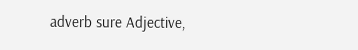adverb sure Adjective,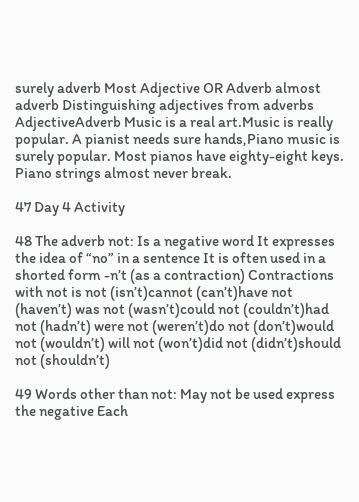surely adverb Most Adjective OR Adverb almost adverb Distinguishing adjectives from adverbs AdjectiveAdverb Music is a real art.Music is really popular. A pianist needs sure hands,Piano music is surely popular. Most pianos have eighty-eight keys. Piano strings almost never break.

47 Day 4 Activity

48 The adverb not: Is a negative word It expresses the idea of “no” in a sentence It is often used in a shorted form -n’t (as a contraction) Contractions with not is not (isn’t)cannot (can’t)have not (haven’t) was not (wasn’t)could not (couldn’t)had not (hadn’t) were not (weren’t)do not (don’t)would not (wouldn’t) will not (won’t)did not (didn’t)should not (shouldn’t)

49 Words other than not: May not be used express the negative Each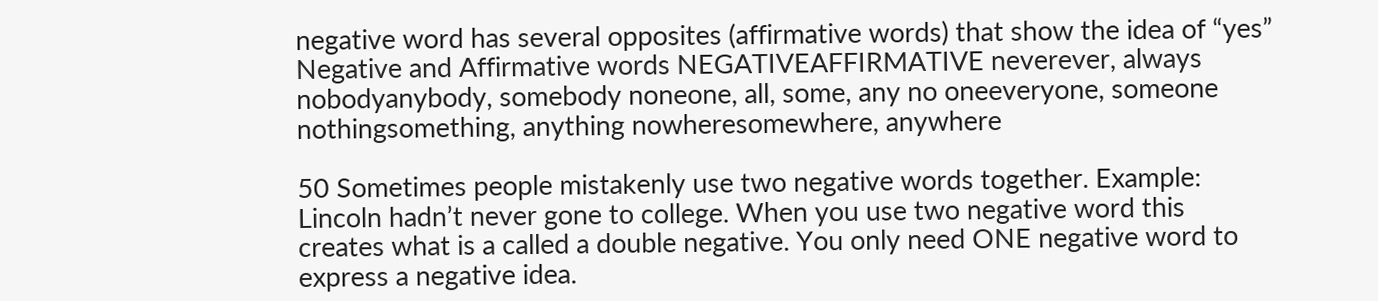negative word has several opposites (affirmative words) that show the idea of “yes” Negative and Affirmative words NEGATIVEAFFIRMATIVE neverever, always nobodyanybody, somebody noneone, all, some, any no oneeveryone, someone nothingsomething, anything nowheresomewhere, anywhere

50 Sometimes people mistakenly use two negative words together. Example: Lincoln hadn’t never gone to college. When you use two negative word this creates what is a called a double negative. You only need ONE negative word to express a negative idea.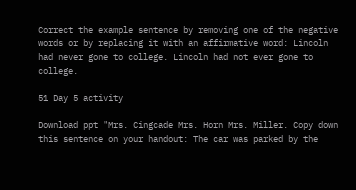Correct the example sentence by removing one of the negative words or by replacing it with an affirmative word: Lincoln had never gone to college. Lincoln had not ever gone to college.

51 Day 5 activity

Download ppt "Mrs. Cingcade Mrs. Horn Mrs. Miller. Copy down this sentence on your handout: The car was parked by the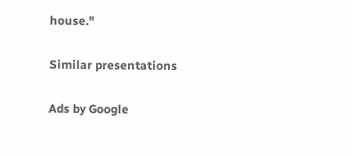house."

Similar presentations

Ads by Google